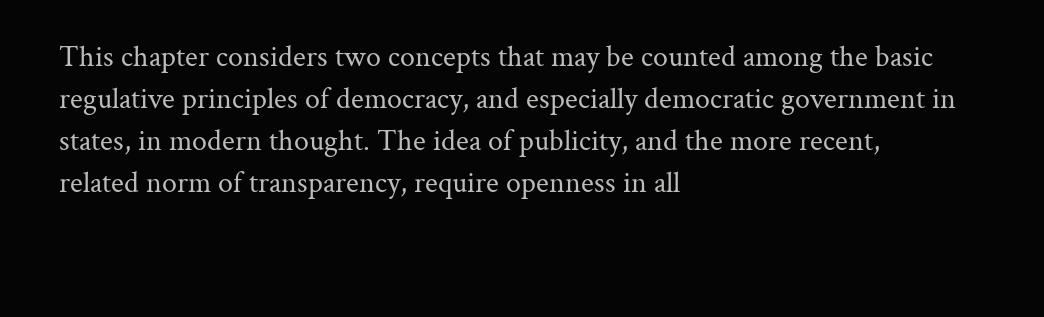This chapter considers two concepts that may be counted among the basic regulative principles of democracy, and especially democratic government in states, in modern thought. The idea of publicity, and the more recent, related norm of transparency, require openness in all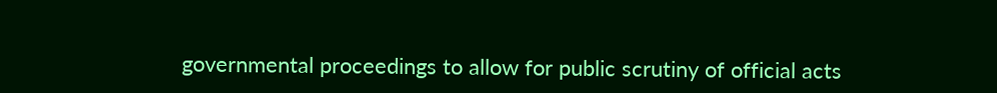governmental proceedings to allow for public scrutiny of official acts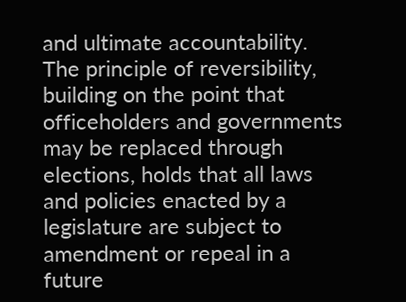and ultimate accountability. The principle of reversibility, building on the point that officeholders and governments may be replaced through elections, holds that all laws and policies enacted by a legislature are subject to amendment or repeal in a future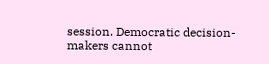session. Democratic decision-makers cannot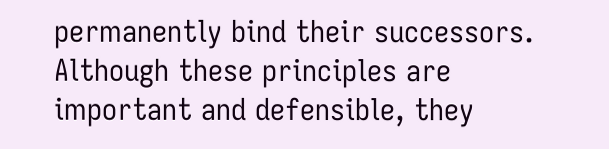permanently bind their successors. Although these principles are important and defensible, they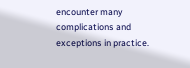encounter many complications and exceptions in practice.